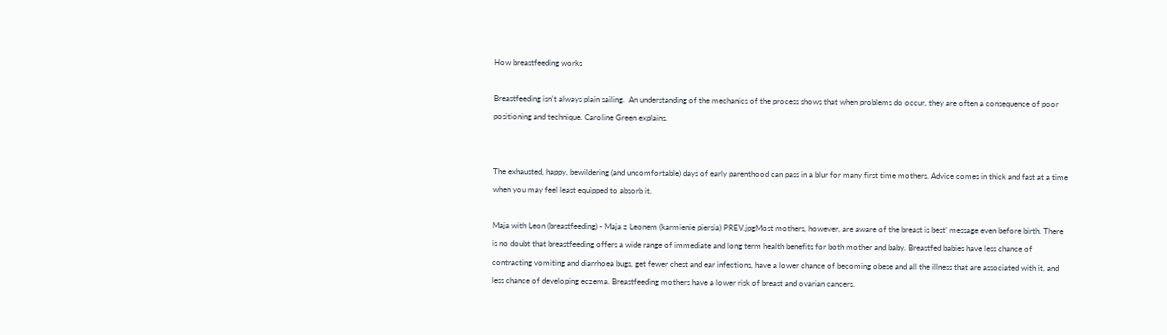How breastfeeding works

Breastfeeding isn't always plain sailing.  An understanding of the mechanics of the process shows that when problems do occur, they are often a consequence of poor positioning and technique. Caroline Green explains.


The exhausted, happy, bewildering (and uncomfortable) days of early parenthood can pass in a blur for many first time mothers. Advice comes in thick and fast at a time when you may feel least equipped to absorb it.

Maja with Leon (breastfeeding) - Maja z Leonem (karmienie piersia) PREV.jpgMost mothers, however, are aware of the breast is best’ message even before birth. There is no doubt that breastfeeding offers a wide range of immediate and long term health benefits for both mother and baby. Breastfed babies have less chance of contracting vomiting and diarrhoea bugs, get fewer chest and ear infections, have a lower chance of becoming obese and all the illness that are associated with it, and less chance of developing eczema. Breastfeeding mothers have a lower risk of breast and ovarian cancers.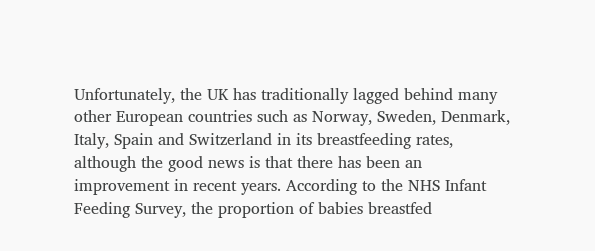Unfortunately, the UK has traditionally lagged behind many other European countries such as Norway, Sweden, Denmark, Italy, Spain and Switzerland in its breastfeeding rates, although the good news is that there has been an improvement in recent years. According to the NHS Infant Feeding Survey, the proportion of babies breastfed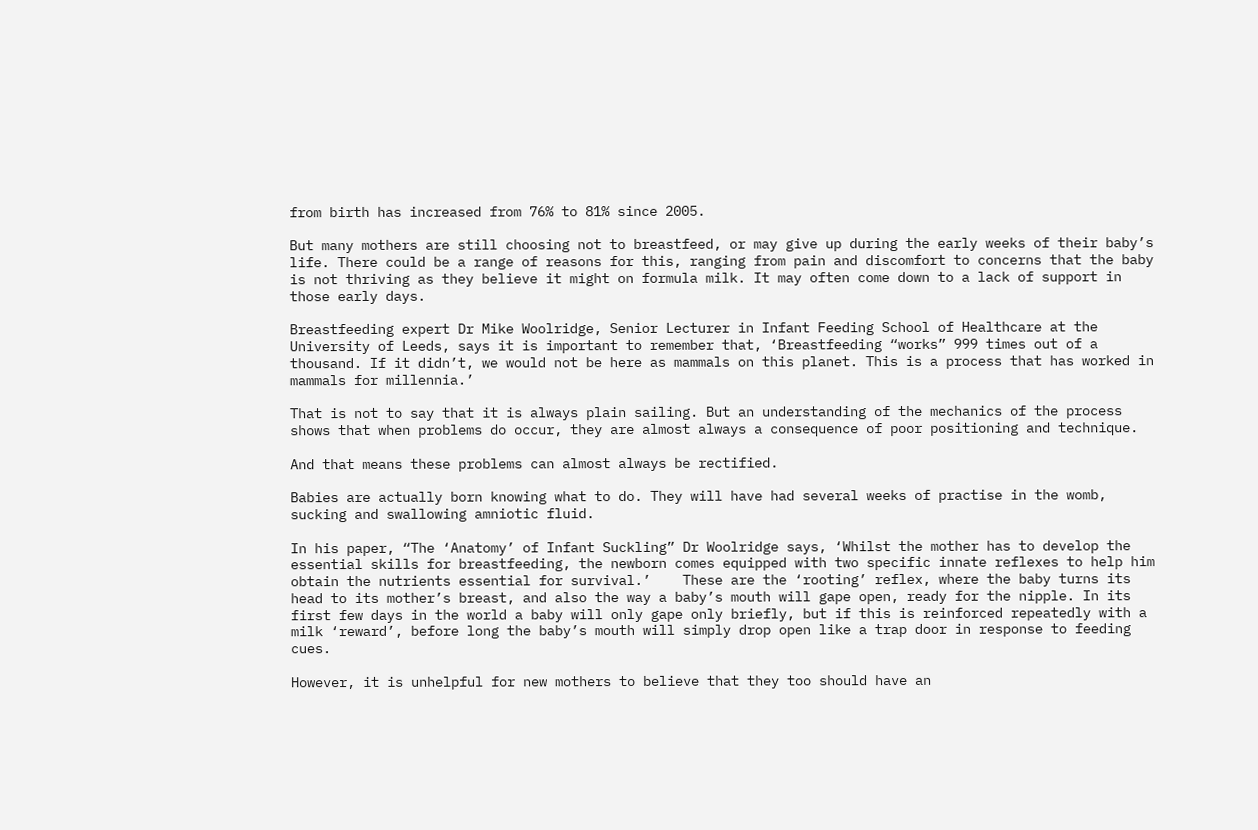from birth has increased from 76% to 81% since 2005.

But many mothers are still choosing not to breastfeed, or may give up during the early weeks of their baby’s life. There could be a range of reasons for this, ranging from pain and discomfort to concerns that the baby is not thriving as they believe it might on formula milk. It may often come down to a lack of support in those early days.

Breastfeeding expert Dr Mike Woolridge, Senior Lecturer in Infant Feeding School of Healthcare at the University of Leeds, says it is important to remember that, ‘Breastfeeding “works” 999 times out of a thousand. If it didn’t, we would not be here as mammals on this planet. This is a process that has worked in mammals for millennia.’

That is not to say that it is always plain sailing. But an understanding of the mechanics of the process shows that when problems do occur, they are almost always a consequence of poor positioning and technique.

And that means these problems can almost always be rectified.

Babies are actually born knowing what to do. They will have had several weeks of practise in the womb, sucking and swallowing amniotic fluid.

In his paper, “The ‘Anatomy’ of Infant Suckling” Dr Woolridge says, ‘Whilst the mother has to develop the essential skills for breastfeeding, the newborn comes equipped with two specific innate reflexes to help him obtain the nutrients essential for survival.’    These are the ‘rooting’ reflex, where the baby turns its head to its mother’s breast, and also the way a baby’s mouth will gape open, ready for the nipple. In its first few days in the world a baby will only gape only briefly, but if this is reinforced repeatedly with a milk ‘reward’, before long the baby’s mouth will simply drop open like a trap door in response to feeding cues.

However, it is unhelpful for new mothers to believe that they too should have an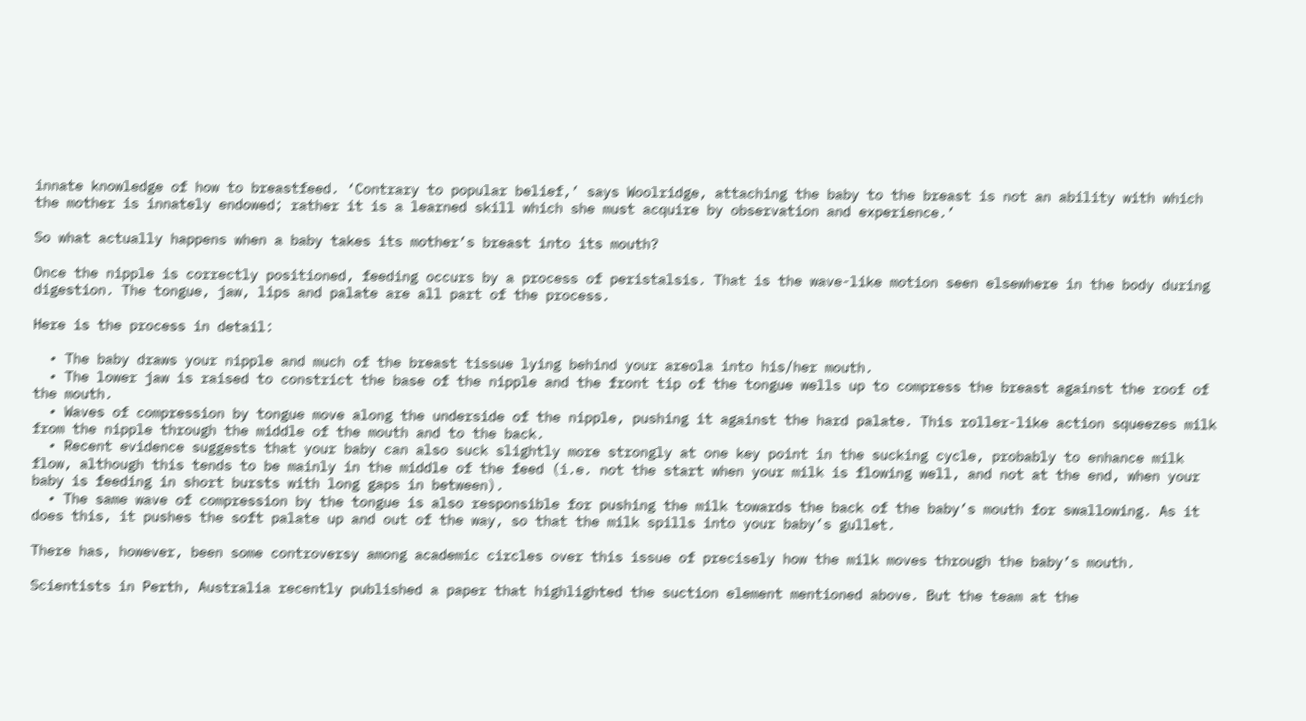innate knowledge of how to breastfeed. ‘Contrary to popular belief,’ says Woolridge, attaching the baby to the breast is not an ability with which the mother is innately endowed; rather it is a learned skill which she must acquire by observation and experience.’

So what actually happens when a baby takes its mother’s breast into its mouth?

Once the nipple is correctly positioned, feeding occurs by a process of peristalsis. That is the wave-like motion seen elsewhere in the body during digestion. The tongue, jaw, lips and palate are all part of the process.

Here is the process in detail:

  • The baby draws your nipple and much of the breast tissue lying behind your areola into his/her mouth.
  • The lower jaw is raised to constrict the base of the nipple and the front tip of the tongue wells up to compress the breast against the roof of the mouth.
  • Waves of compression by tongue move along the underside of the nipple, pushing it against the hard palate. This roller-like action squeezes milk from the nipple through the middle of the mouth and to the back.
  • Recent evidence suggests that your baby can also suck slightly more strongly at one key point in the sucking cycle, probably to enhance milk flow, although this tends to be mainly in the middle of the feed (i.e. not the start when your milk is flowing well, and not at the end, when your baby is feeding in short bursts with long gaps in between).
  • The same wave of compression by the tongue is also responsible for pushing the milk towards the back of the baby’s mouth for swallowing. As it does this, it pushes the soft palate up and out of the way, so that the milk spills into your baby’s gullet.

There has, however, been some controversy among academic circles over this issue of precisely how the milk moves through the baby’s mouth.

Scientists in Perth, Australia recently published a paper that highlighted the suction element mentioned above. But the team at the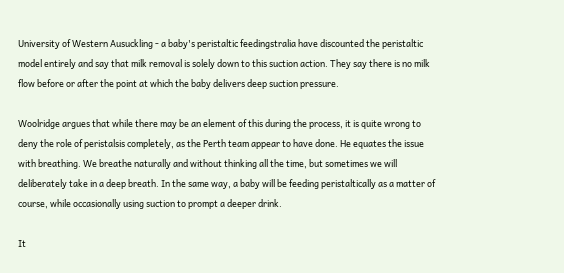University of Western Ausuckling - a baby's peristaltic feedingstralia have discounted the peristaltic model entirely and say that milk removal is solely down to this suction action. They say there is no milk flow before or after the point at which the baby delivers deep suction pressure.

Woolridge argues that while there may be an element of this during the process, it is quite wrong to deny the role of peristalsis completely, as the Perth team appear to have done. He equates the issue with breathing. We breathe naturally and without thinking all the time, but sometimes we will deliberately take in a deep breath. In the same way, a baby will be feeding peristaltically as a matter of course, while occasionally using suction to prompt a deeper drink.

It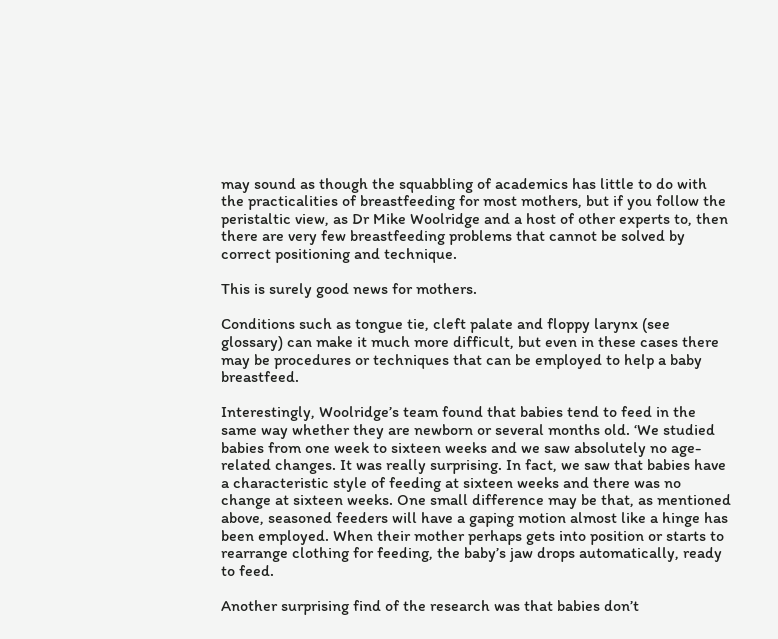may sound as though the squabbling of academics has little to do with the practicalities of breastfeeding for most mothers, but if you follow the peristaltic view, as Dr Mike Woolridge and a host of other experts to, then there are very few breastfeeding problems that cannot be solved by correct positioning and technique.

This is surely good news for mothers.

Conditions such as tongue tie, cleft palate and floppy larynx (see glossary) can make it much more difficult, but even in these cases there may be procedures or techniques that can be employed to help a baby breastfeed.

Interestingly, Woolridge’s team found that babies tend to feed in the same way whether they are newborn or several months old. ‘We studied babies from one week to sixteen weeks and we saw absolutely no age-related changes. It was really surprising. In fact, we saw that babies have a characteristic style of feeding at sixteen weeks and there was no change at sixteen weeks. One small difference may be that, as mentioned above, seasoned feeders will have a gaping motion almost like a hinge has been employed. When their mother perhaps gets into position or starts to rearrange clothing for feeding, the baby’s jaw drops automatically, ready to feed.

Another surprising find of the research was that babies don’t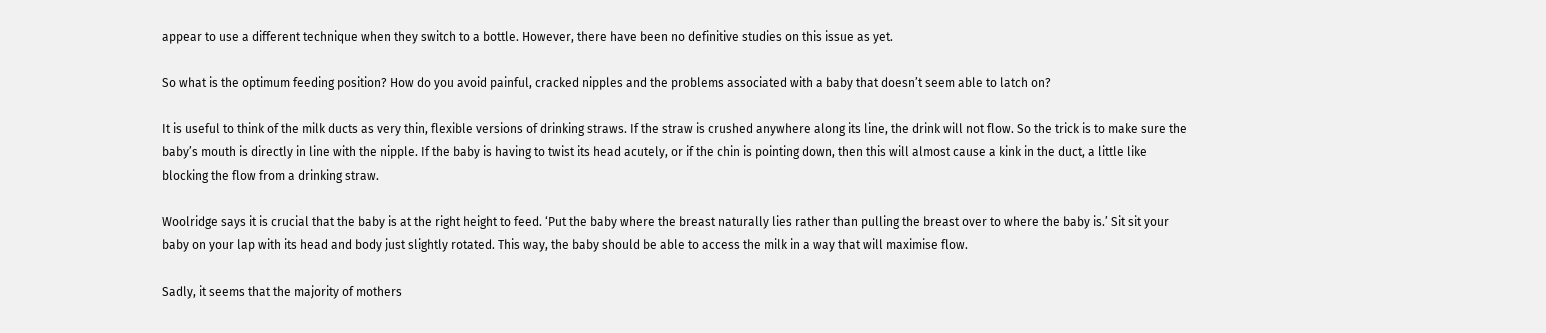appear to use a different technique when they switch to a bottle. However, there have been no definitive studies on this issue as yet.

So what is the optimum feeding position? How do you avoid painful, cracked nipples and the problems associated with a baby that doesn’t seem able to latch on?

It is useful to think of the milk ducts as very thin, flexible versions of drinking straws. If the straw is crushed anywhere along its line, the drink will not flow. So the trick is to make sure the baby’s mouth is directly in line with the nipple. If the baby is having to twist its head acutely, or if the chin is pointing down, then this will almost cause a kink in the duct, a little like blocking the flow from a drinking straw.

Woolridge says it is crucial that the baby is at the right height to feed. ‘Put the baby where the breast naturally lies rather than pulling the breast over to where the baby is.’ Sit sit your baby on your lap with its head and body just slightly rotated. This way, the baby should be able to access the milk in a way that will maximise flow.

Sadly, it seems that the majority of mothers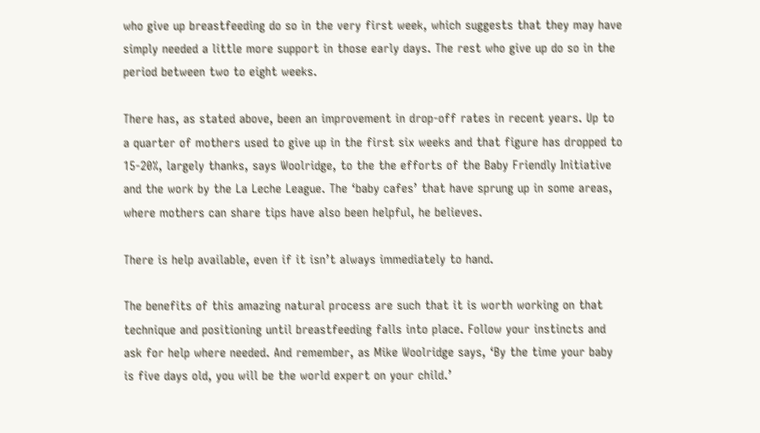who give up breastfeeding do so in the very first week, which suggests that they may have simply needed a little more support in those early days. The rest who give up do so in the period between two to eight weeks.

There has, as stated above, been an improvement in drop-off rates in recent years. Up to a quarter of mothers used to give up in the first six weeks and that figure has dropped to 15-20%, largely thanks, says Woolridge, to the the efforts of the Baby Friendly Initiative and the work by the La Leche League. The ‘baby cafes’ that have sprung up in some areas, where mothers can share tips have also been helpful, he believes.

There is help available, even if it isn’t always immediately to hand.

The benefits of this amazing natural process are such that it is worth working on that technique and positioning until breastfeeding falls into place. Follow your instincts and ask for help where needed. And remember, as Mike Woolridge says, ‘By the time your baby is five days old, you will be the world expert on your child.’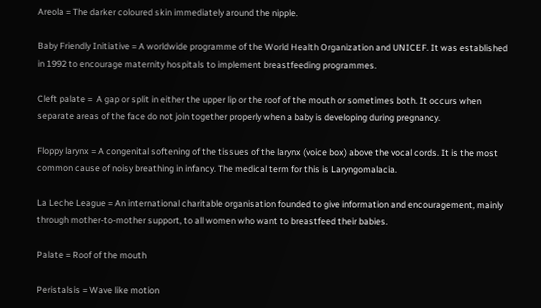Areola = The darker coloured skin immediately around the nipple.

Baby Friendly Initiative = A worldwide programme of the World Health Organization and UNICEF. It was established in 1992 to encourage maternity hospitals to implement breastfeeding programmes.

Cleft palate =  A gap or split in either the upper lip or the roof of the mouth or sometimes both. It occurs when separate areas of the face do not join together properly when a baby is developing during pregnancy.

Floppy larynx = A congenital softening of the tissues of the larynx (voice box) above the vocal cords. It is the most common cause of noisy breathing in infancy. The medical term for this is Laryngomalacia.

La Leche League = An international charitable organisation founded to give information and encouragement, mainly through mother-to-mother support, to all women who want to breastfeed their babies.

Palate = Roof of the mouth

Peristalsis = Wave like motion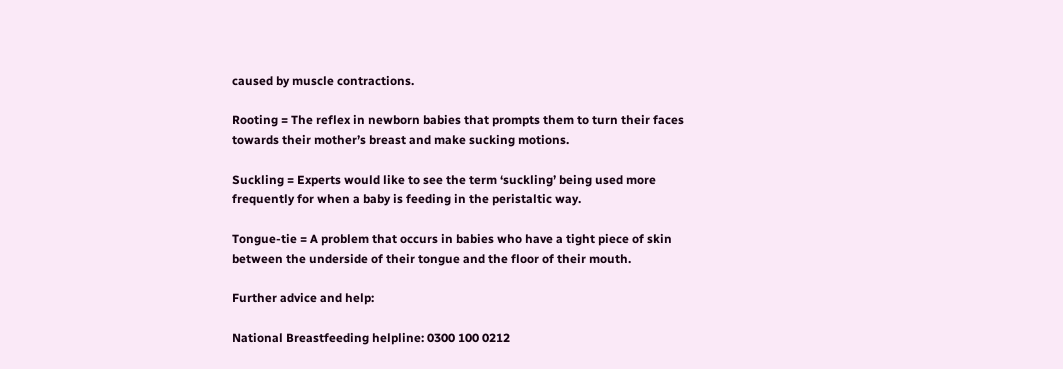caused by muscle contractions.

Rooting = The reflex in newborn babies that prompts them to turn their faces towards their mother’s breast and make sucking motions.

Suckling = Experts would like to see the term ‘suckling’ being used more frequently for when a baby is feeding in the peristaltic way.

Tongue-tie = A problem that occurs in babies who have a tight piece of skin between the underside of their tongue and the floor of their mouth.

Further advice and help:

National Breastfeeding helpline: 0300 100 0212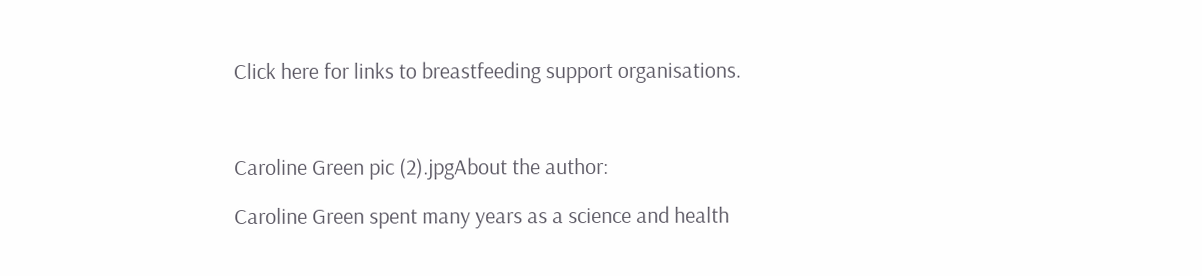Click here for links to breastfeeding support organisations.



Caroline Green pic (2).jpgAbout the author:

Caroline Green spent many years as a science and health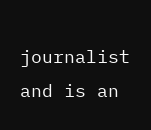journalist
and is an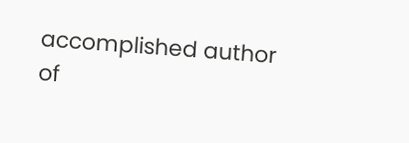accomplished author of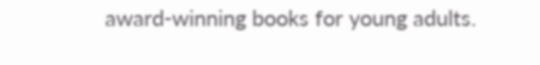award-winning books for young adults.